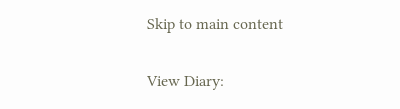Skip to main content

View Diary: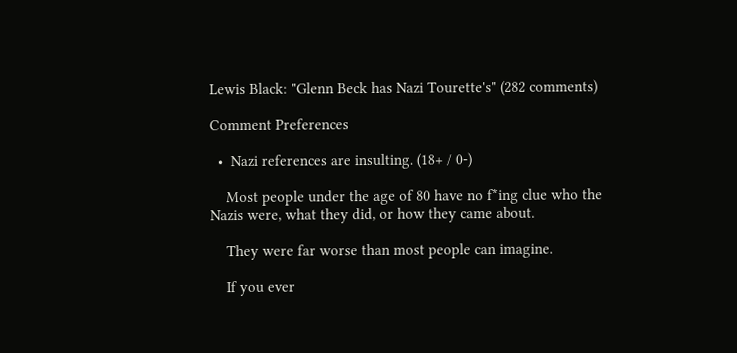Lewis Black: "Glenn Beck has Nazi Tourette's" (282 comments)

Comment Preferences

  •  Nazi references are insulting. (18+ / 0-)

    Most people under the age of 80 have no f*ing clue who the Nazis were, what they did, or how they came about.

    They were far worse than most people can imagine.

    If you ever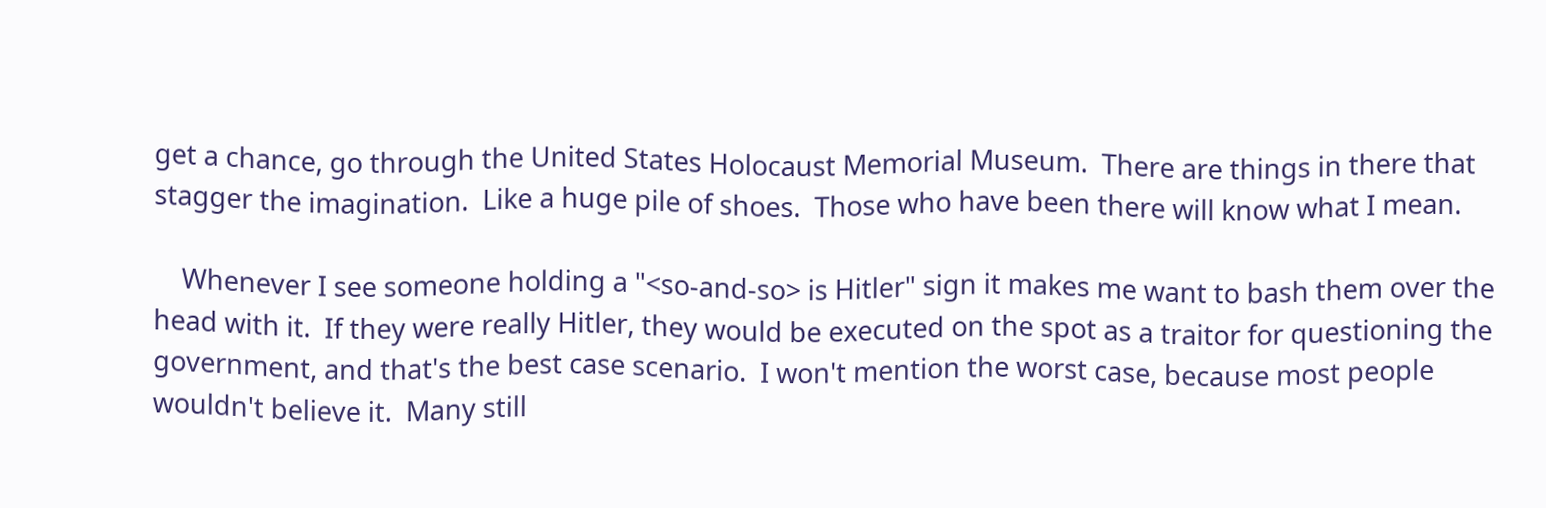get a chance, go through the United States Holocaust Memorial Museum.  There are things in there that stagger the imagination.  Like a huge pile of shoes.  Those who have been there will know what I mean.

    Whenever I see someone holding a "<so-and-so> is Hitler" sign it makes me want to bash them over the head with it.  If they were really Hitler, they would be executed on the spot as a traitor for questioning the government, and that's the best case scenario.  I won't mention the worst case, because most people wouldn't believe it.  Many still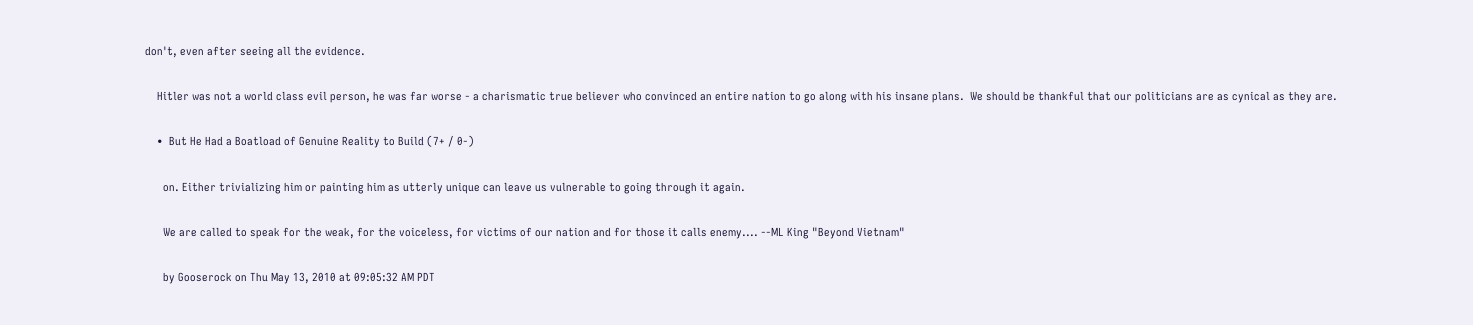don't, even after seeing all the evidence.

    Hitler was not a world class evil person, he was far worse - a charismatic true believer who convinced an entire nation to go along with his insane plans.  We should be thankful that our politicians are as cynical as they are.

    •  But He Had a Boatload of Genuine Reality to Build (7+ / 0-)

      on. Either trivializing him or painting him as utterly unique can leave us vulnerable to going through it again.

      We are called to speak for the weak, for the voiceless, for victims of our nation and for those it calls enemy.... --ML King "Beyond Vietnam"

      by Gooserock on Thu May 13, 2010 at 09:05:32 AM PDT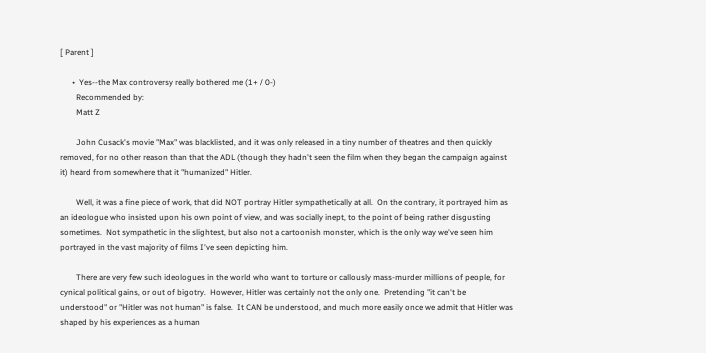[ Parent ]

      •  Yes--the Max controversy really bothered me (1+ / 0-)
        Recommended by:
        Matt Z

        John Cusack's movie "Max" was blacklisted, and it was only released in a tiny number of theatres and then quickly removed, for no other reason than that the ADL (though they hadn't seen the film when they began the campaign against it) heard from somewhere that it "humanized" Hitler.

        Well, it was a fine piece of work, that did NOT portray Hitler sympathetically at all.  On the contrary, it portrayed him as an ideologue who insisted upon his own point of view, and was socially inept, to the point of being rather disgusting sometimes.  Not sympathetic in the slightest, but also not a cartoonish monster, which is the only way we've seen him portrayed in the vast majority of films I've seen depicting him.

        There are very few such ideologues in the world who want to torture or callously mass-murder millions of people, for cynical political gains, or out of bigotry.  However, Hitler was certainly not the only one.  Pretending "it can't be understood" or "Hitler was not human" is false.  It CAN be understood, and much more easily once we admit that Hitler was shaped by his experiences as a human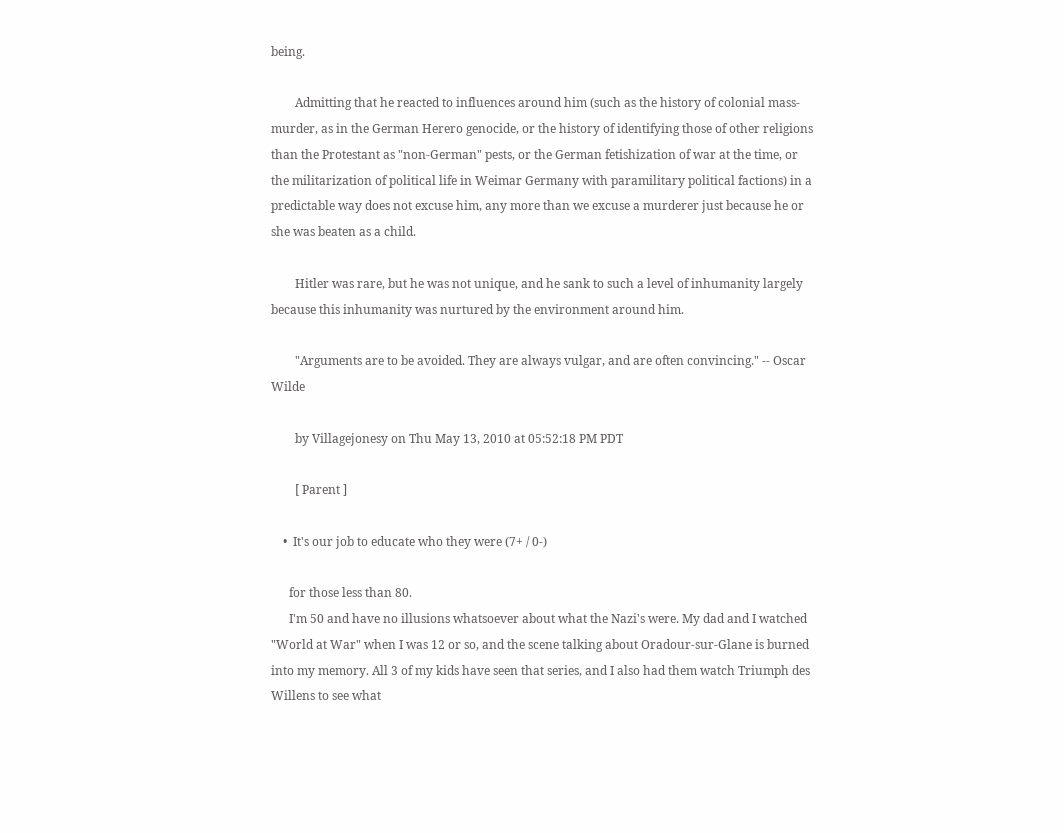being.

        Admitting that he reacted to influences around him (such as the history of colonial mass-murder, as in the German Herero genocide, or the history of identifying those of other religions than the Protestant as "non-German" pests, or the German fetishization of war at the time, or the militarization of political life in Weimar Germany with paramilitary political factions) in a predictable way does not excuse him, any more than we excuse a murderer just because he or she was beaten as a child.

        Hitler was rare, but he was not unique, and he sank to such a level of inhumanity largely because this inhumanity was nurtured by the environment around him.

        "Arguments are to be avoided. They are always vulgar, and are often convincing." -- Oscar Wilde

        by Villagejonesy on Thu May 13, 2010 at 05:52:18 PM PDT

        [ Parent ]

    •  It's our job to educate who they were (7+ / 0-)

      for those less than 80.
      I'm 50 and have no illusions whatsoever about what the Nazi's were. My dad and I watched "World at War" when I was 12 or so, and the scene talking about Oradour-sur-Glane is burned into my memory. All 3 of my kids have seen that series, and I also had them watch Triumph des Willens to see what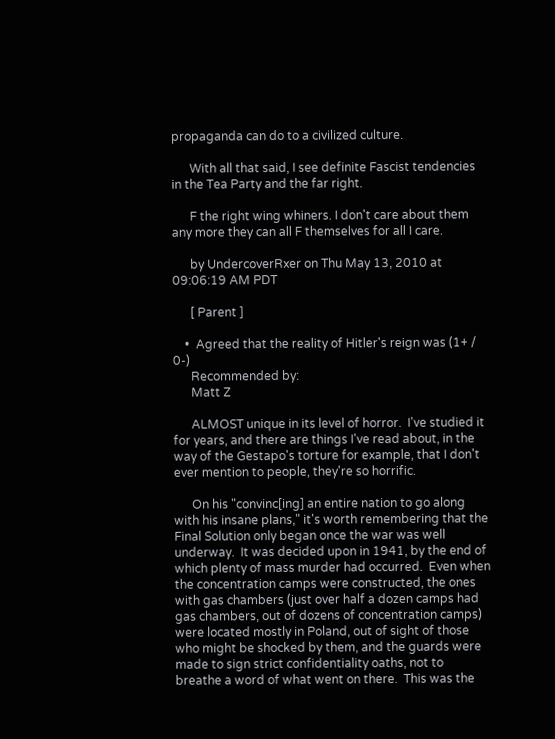propaganda can do to a civilized culture.

      With all that said, I see definite Fascist tendencies in the Tea Party and the far right.

      F the right wing whiners. I don't care about them any more they can all F themselves for all I care.

      by UndercoverRxer on Thu May 13, 2010 at 09:06:19 AM PDT

      [ Parent ]

    •  Agreed that the reality of Hitler's reign was (1+ / 0-)
      Recommended by:
      Matt Z

      ALMOST unique in its level of horror.  I've studied it for years, and there are things I've read about, in the way of the Gestapo's torture for example, that I don't ever mention to people, they're so horrific.

      On his "convinc[ing] an entire nation to go along with his insane plans," it's worth remembering that the Final Solution only began once the war was well underway.  It was decided upon in 1941, by the end of which plenty of mass murder had occurred.  Even when the concentration camps were constructed, the ones with gas chambers (just over half a dozen camps had gas chambers, out of dozens of concentration camps) were located mostly in Poland, out of sight of those who might be shocked by them, and the guards were made to sign strict confidentiality oaths, not to breathe a word of what went on there.  This was the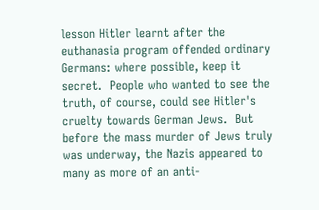lesson Hitler learnt after the euthanasia program offended ordinary Germans: where possible, keep it secret.  People who wanted to see the truth, of course, could see Hitler's cruelty towards German Jews.  But before the mass murder of Jews truly was underway, the Nazis appeared to many as more of an anti-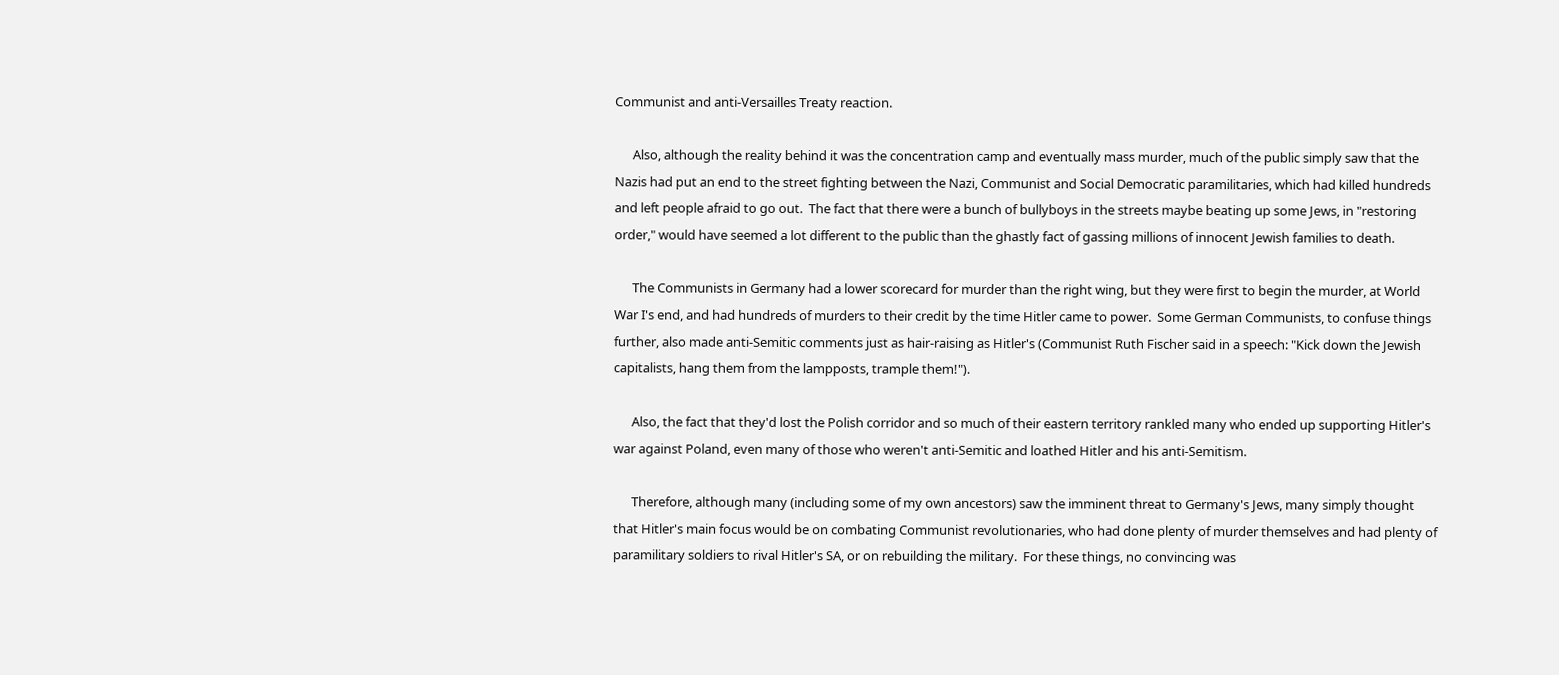Communist and anti-Versailles Treaty reaction.

      Also, although the reality behind it was the concentration camp and eventually mass murder, much of the public simply saw that the Nazis had put an end to the street fighting between the Nazi, Communist and Social Democratic paramilitaries, which had killed hundreds and left people afraid to go out.  The fact that there were a bunch of bullyboys in the streets maybe beating up some Jews, in "restoring order," would have seemed a lot different to the public than the ghastly fact of gassing millions of innocent Jewish families to death.

      The Communists in Germany had a lower scorecard for murder than the right wing, but they were first to begin the murder, at World War I's end, and had hundreds of murders to their credit by the time Hitler came to power.  Some German Communists, to confuse things further, also made anti-Semitic comments just as hair-raising as Hitler's (Communist Ruth Fischer said in a speech: "Kick down the Jewish capitalists, hang them from the lampposts, trample them!").

      Also, the fact that they'd lost the Polish corridor and so much of their eastern territory rankled many who ended up supporting Hitler's war against Poland, even many of those who weren't anti-Semitic and loathed Hitler and his anti-Semitism.

      Therefore, although many (including some of my own ancestors) saw the imminent threat to Germany's Jews, many simply thought that Hitler's main focus would be on combating Communist revolutionaries, who had done plenty of murder themselves and had plenty of paramilitary soldiers to rival Hitler's SA, or on rebuilding the military.  For these things, no convincing was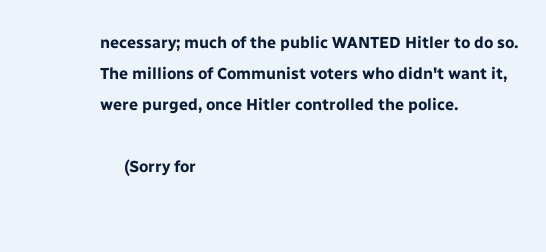necessary; much of the public WANTED Hitler to do so.  The millions of Communist voters who didn't want it, were purged, once Hitler controlled the police.

      (Sorry for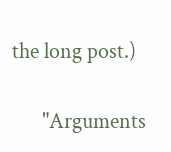the long post.)

      "Arguments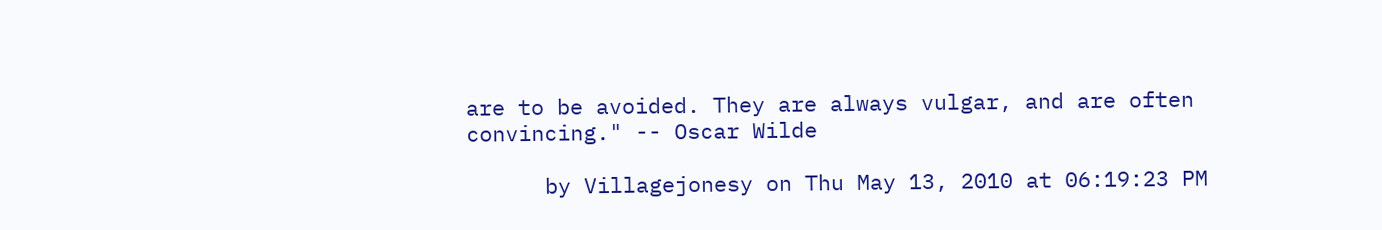are to be avoided. They are always vulgar, and are often convincing." -- Oscar Wilde

      by Villagejonesy on Thu May 13, 2010 at 06:19:23 PM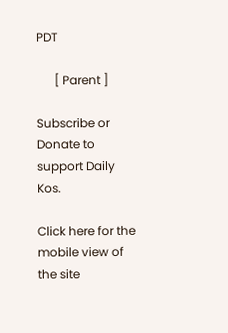PDT

      [ Parent ]

Subscribe or Donate to support Daily Kos.

Click here for the mobile view of the site